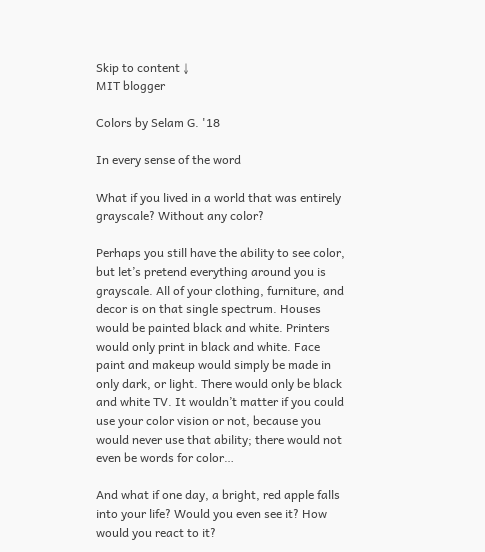Skip to content ↓
MIT blogger

Colors by Selam G. '18

In every sense of the word

What if you lived in a world that was entirely grayscale? Without any color?

Perhaps you still have the ability to see color, but let’s pretend everything around you is grayscale. All of your clothing, furniture, and decor is on that single spectrum. Houses would be painted black and white. Printers would only print in black and white. Face paint and makeup would simply be made in only dark, or light. There would only be black and white TV. It wouldn’t matter if you could use your color vision or not, because you would never use that ability; there would not even be words for color…

And what if one day, a bright, red apple falls into your life? Would you even see it? How would you react to it?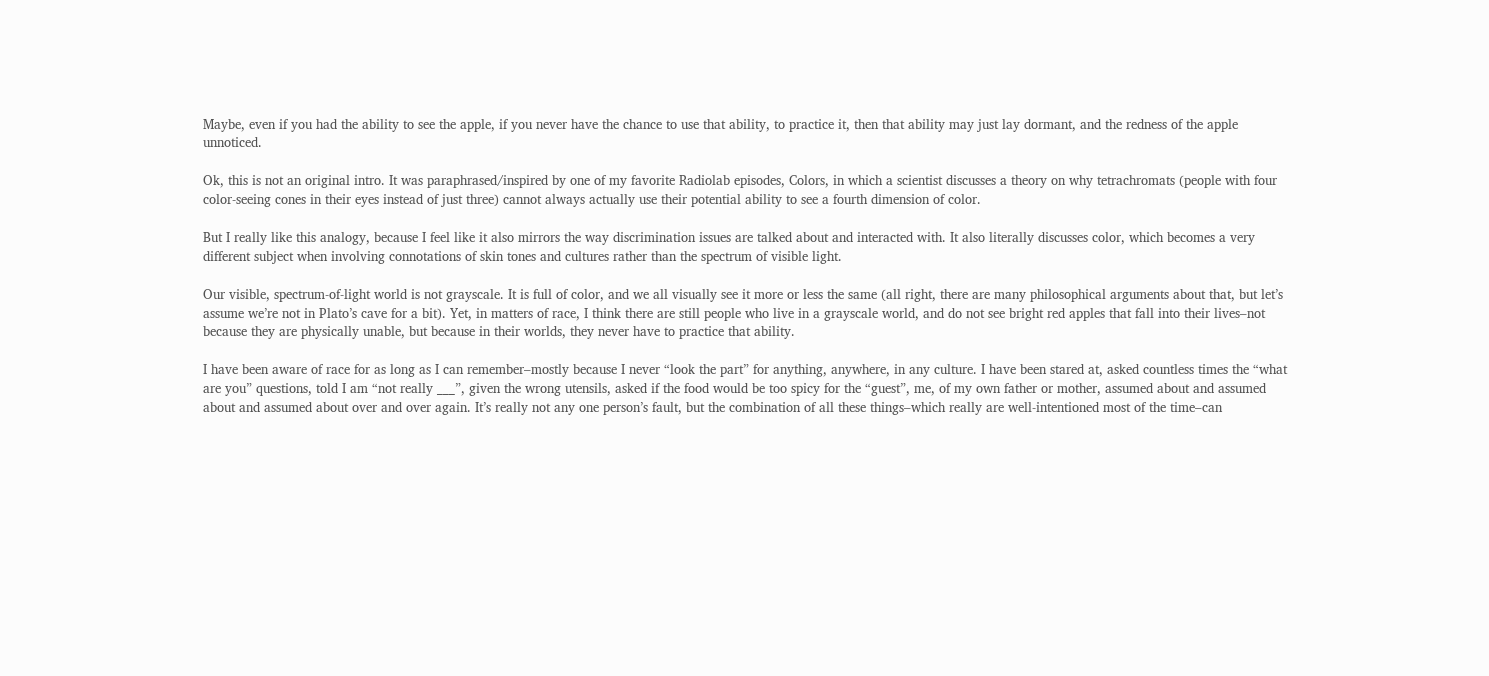Maybe, even if you had the ability to see the apple, if you never have the chance to use that ability, to practice it, then that ability may just lay dormant, and the redness of the apple unnoticed.

Ok, this is not an original intro. It was paraphrased/inspired by one of my favorite Radiolab episodes, Colors, in which a scientist discusses a theory on why tetrachromats (people with four color-seeing cones in their eyes instead of just three) cannot always actually use their potential ability to see a fourth dimension of color.

But I really like this analogy, because I feel like it also mirrors the way discrimination issues are talked about and interacted with. It also literally discusses color, which becomes a very different subject when involving connotations of skin tones and cultures rather than the spectrum of visible light.

Our visible, spectrum-of-light world is not grayscale. It is full of color, and we all visually see it more or less the same (all right, there are many philosophical arguments about that, but let’s assume we’re not in Plato’s cave for a bit). Yet, in matters of race, I think there are still people who live in a grayscale world, and do not see bright red apples that fall into their lives–not because they are physically unable, but because in their worlds, they never have to practice that ability.

I have been aware of race for as long as I can remember–mostly because I never “look the part” for anything, anywhere, in any culture. I have been stared at, asked countless times the “what are you” questions, told I am “not really ___”, given the wrong utensils, asked if the food would be too spicy for the “guest”, me, of my own father or mother, assumed about and assumed about and assumed about over and over again. It’s really not any one person’s fault, but the combination of all these things–which really are well-intentioned most of the time–can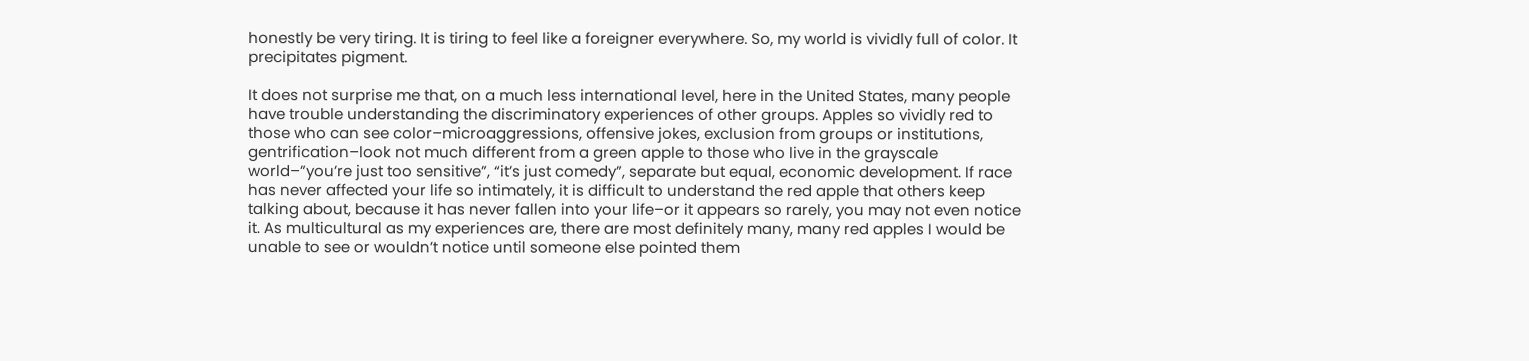honestly be very tiring. It is tiring to feel like a foreigner everywhere. So, my world is vividly full of color. It precipitates pigment.

It does not surprise me that, on a much less international level, here in the United States, many people have trouble understanding the discriminatory experiences of other groups. Apples so vividly red to those who can see color–microaggressions, offensive jokes, exclusion from groups or institutions, gentrification–look not much different from a green apple to those who live in the grayscale world–”you’re just too sensitive”, “it’s just comedy”, separate but equal, economic development. If race has never affected your life so intimately, it is difficult to understand the red apple that others keep talking about, because it has never fallen into your life–or it appears so rarely, you may not even notice it. As multicultural as my experiences are, there are most definitely many, many red apples I would be unable to see or wouldn’t notice until someone else pointed them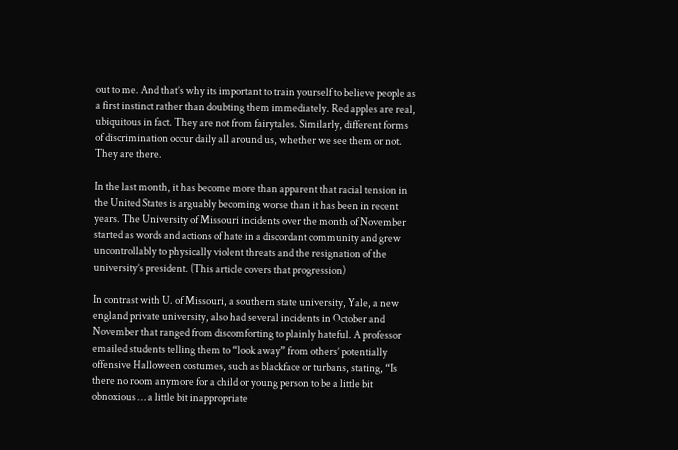out to me. And that’s why its important to train yourself to believe people as a first instinct rather than doubting them immediately. Red apples are real, ubiquitous in fact. They are not from fairytales. Similarly, different forms of discrimination occur daily all around us, whether we see them or not. They are there.

In the last month, it has become more than apparent that racial tension in the United States is arguably becoming worse than it has been in recent years. The University of Missouri incidents over the month of November started as words and actions of hate in a discordant community and grew uncontrollably to physically violent threats and the resignation of the university’s president. (This article covers that progression)

In contrast with U. of Missouri, a southern state university, Yale, a new england private university, also had several incidents in October and November that ranged from discomforting to plainly hateful. A professor emailed students telling them to “look away” from others’ potentially offensive Halloween costumes, such as blackface or turbans, stating, “Is there no room anymore for a child or young person to be a little bit obnoxious … a little bit inappropriate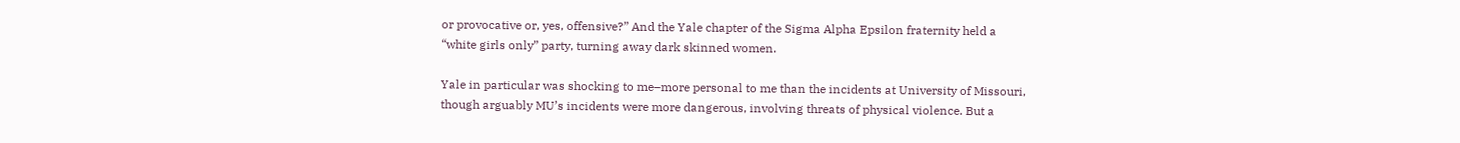or provocative or, yes, offensive?” And the Yale chapter of the Sigma Alpha Epsilon fraternity held a “white girls only” party, turning away dark skinned women.

Yale in particular was shocking to me–more personal to me than the incidents at University of Missouri, though arguably MU’s incidents were more dangerous, involving threats of physical violence. But a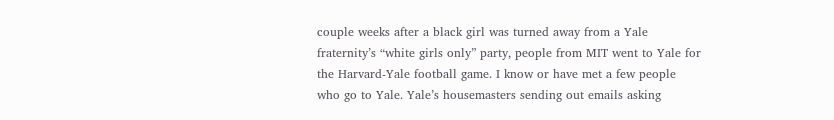couple weeks after a black girl was turned away from a Yale fraternity’s “white girls only” party, people from MIT went to Yale for the Harvard-Yale football game. I know or have met a few people who go to Yale. Yale’s housemasters sending out emails asking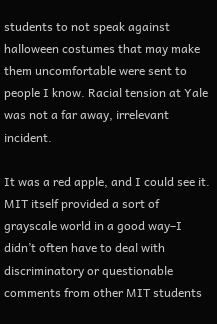students to not speak against halloween costumes that may make them uncomfortable were sent to people I know. Racial tension at Yale was not a far away, irrelevant incident.

It was a red apple, and I could see it. MIT itself provided a sort of grayscale world in a good way–I didn’t often have to deal with discriminatory or questionable comments from other MIT students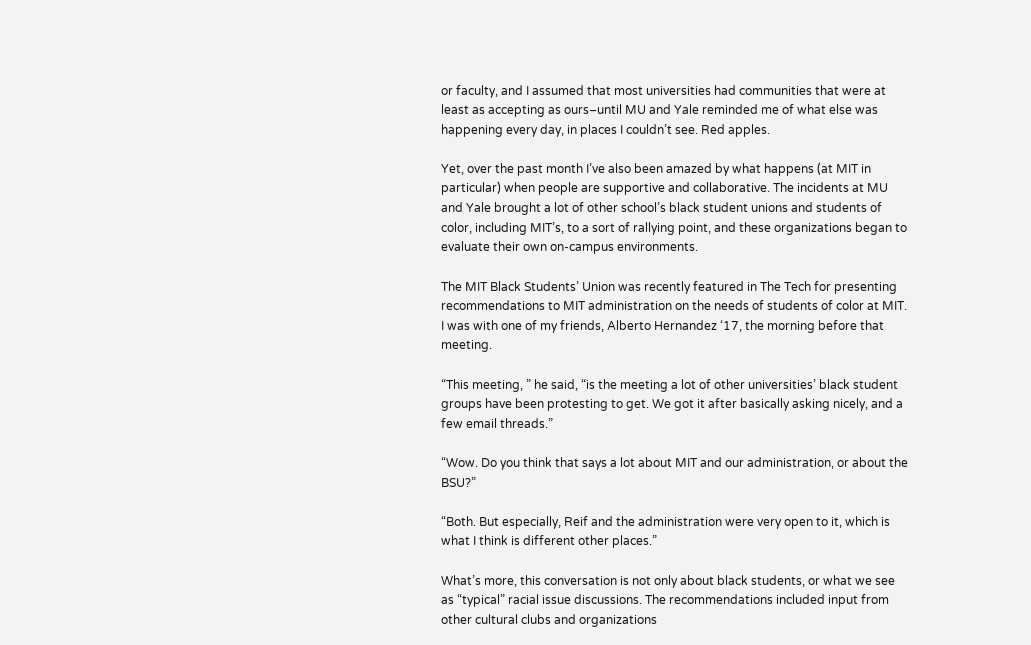or faculty, and I assumed that most universities had communities that were at least as accepting as ours–until MU and Yale reminded me of what else was happening every day, in places I couldn’t see. Red apples.

Yet, over the past month I’ve also been amazed by what happens (at MIT in particular) when people are supportive and collaborative. The incidents at MU and Yale brought a lot of other school’s black student unions and students of color, including MIT’s, to a sort of rallying point, and these organizations began to evaluate their own on-campus environments.

The MIT Black Students’ Union was recently featured in The Tech for presenting recommendations to MIT administration on the needs of students of color at MIT. I was with one of my friends, Alberto Hernandez ‘17, the morning before that meeting.

“This meeting, ” he said, “is the meeting a lot of other universities’ black student groups have been protesting to get. We got it after basically asking nicely, and a few email threads.”

“Wow. Do you think that says a lot about MIT and our administration, or about the BSU?”

“Both. But especially, Reif and the administration were very open to it, which is what I think is different other places.”

What’s more, this conversation is not only about black students, or what we see as “typical” racial issue discussions. The recommendations included input from other cultural clubs and organizations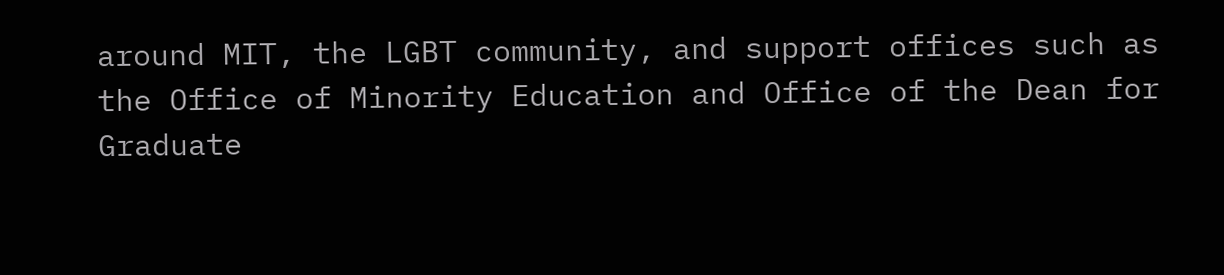around MIT, the LGBT community, and support offices such as the Office of Minority Education and Office of the Dean for Graduate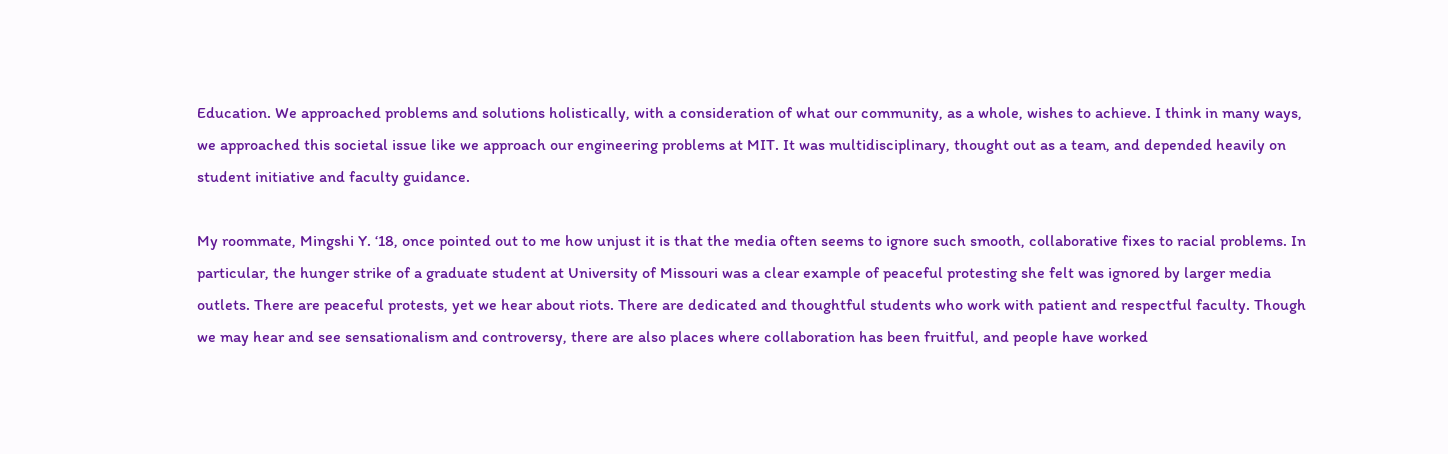Education. We approached problems and solutions holistically, with a consideration of what our community, as a whole, wishes to achieve. I think in many ways, we approached this societal issue like we approach our engineering problems at MIT. It was multidisciplinary, thought out as a team, and depended heavily on student initiative and faculty guidance.

My roommate, Mingshi Y. ‘18, once pointed out to me how unjust it is that the media often seems to ignore such smooth, collaborative fixes to racial problems. In particular, the hunger strike of a graduate student at University of Missouri was a clear example of peaceful protesting she felt was ignored by larger media outlets. There are peaceful protests, yet we hear about riots. There are dedicated and thoughtful students who work with patient and respectful faculty. Though we may hear and see sensationalism and controversy, there are also places where collaboration has been fruitful, and people have worked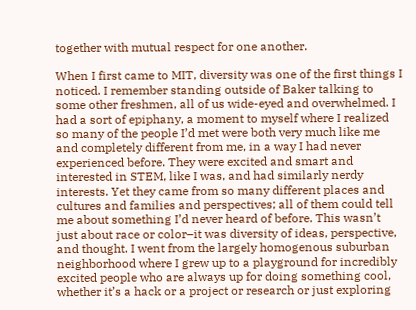together with mutual respect for one another.

When I first came to MIT, diversity was one of the first things I noticed. I remember standing outside of Baker talking to some other freshmen, all of us wide-eyed and overwhelmed. I had a sort of epiphany, a moment to myself where I realized so many of the people I’d met were both very much like me and completely different from me, in a way I had never experienced before. They were excited and smart and interested in STEM, like I was, and had similarly nerdy interests. Yet they came from so many different places and cultures and families and perspectives; all of them could tell me about something I’d never heard of before. This wasn’t just about race or color–it was diversity of ideas, perspective, and thought. I went from the largely homogenous suburban neighborhood where I grew up to a playground for incredibly excited people who are always up for doing something cool, whether it’s a hack or a project or research or just exploring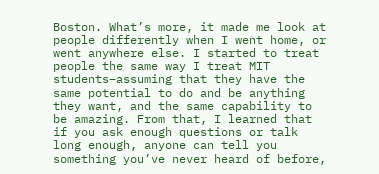Boston. What’s more, it made me look at people differently when I went home, or went anywhere else. I started to treat people the same way I treat MIT students–assuming that they have the same potential to do and be anything they want, and the same capability to be amazing. From that, I learned that if you ask enough questions or talk long enough, anyone can tell you something you’ve never heard of before,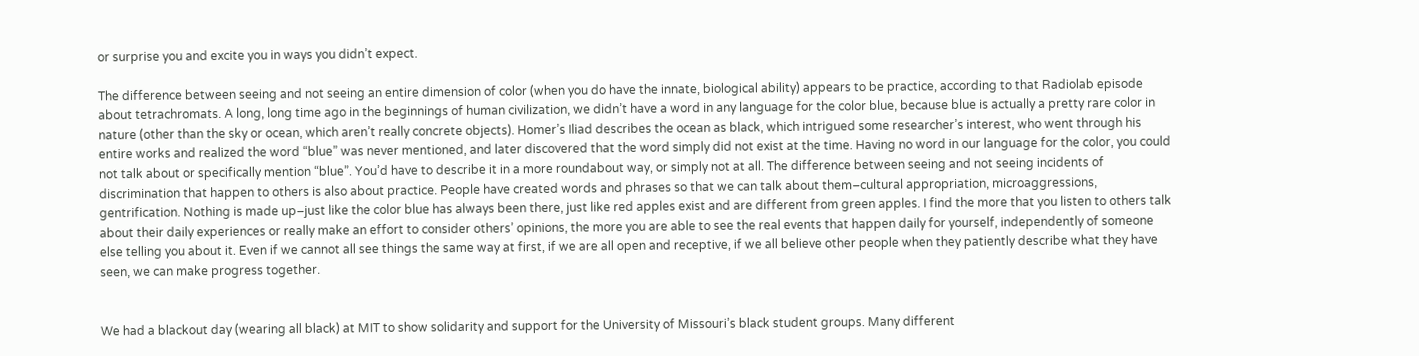or surprise you and excite you in ways you didn’t expect.

The difference between seeing and not seeing an entire dimension of color (when you do have the innate, biological ability) appears to be practice, according to that Radiolab episode about tetrachromats. A long, long time ago in the beginnings of human civilization, we didn’t have a word in any language for the color blue, because blue is actually a pretty rare color in nature (other than the sky or ocean, which aren’t really concrete objects). Homer’s Iliad describes the ocean as black, which intrigued some researcher’s interest, who went through his entire works and realized the word “blue” was never mentioned, and later discovered that the word simply did not exist at the time. Having no word in our language for the color, you could not talk about or specifically mention “blue”. You’d have to describe it in a more roundabout way, or simply not at all. The difference between seeing and not seeing incidents of discrimination that happen to others is also about practice. People have created words and phrases so that we can talk about them–cultural appropriation, microaggressions, gentrification. Nothing is made up–just like the color blue has always been there, just like red apples exist and are different from green apples. I find the more that you listen to others talk about their daily experiences or really make an effort to consider others’ opinions, the more you are able to see the real events that happen daily for yourself, independently of someone else telling you about it. Even if we cannot all see things the same way at first, if we are all open and receptive, if we all believe other people when they patiently describe what they have seen, we can make progress together.


We had a blackout day (wearing all black) at MIT to show solidarity and support for the University of Missouri’s black student groups. Many different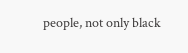people, not only black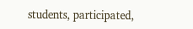students, participated,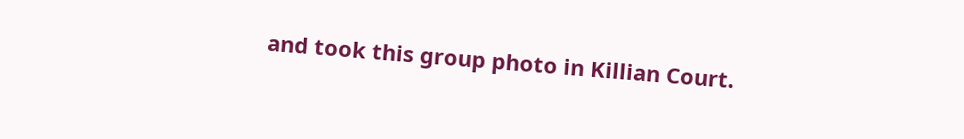and took this group photo in Killian Court.